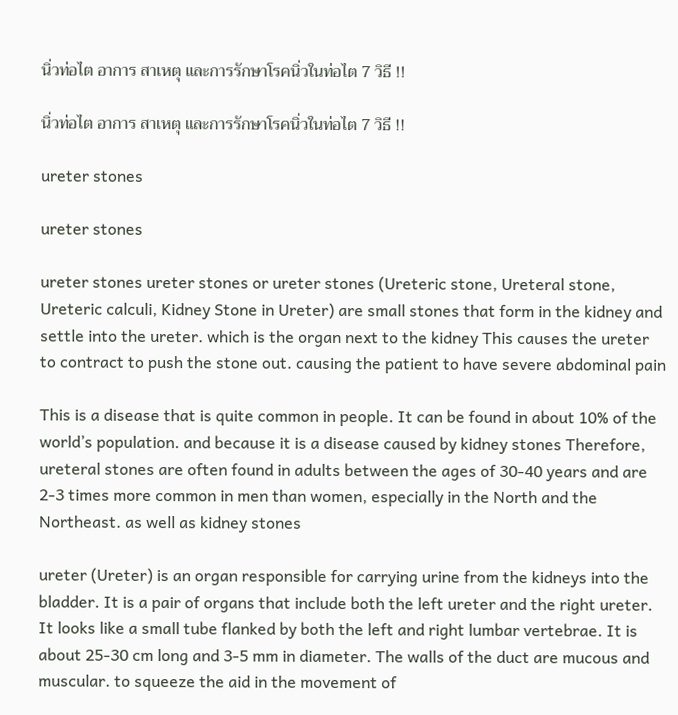นิ่วท่อไต อาการ สาเหตุ และการรักษาโรคนิ่วในท่อไต 7 วิธี !!

นิ่วท่อไต อาการ สาเหตุ และการรักษาโรคนิ่วในท่อไต 7 วิธี !!

ureter stones

ureter stones

ureter stones ureter stones or ureter stones (Ureteric stone, Ureteral stone, Ureteric calculi, Kidney Stone in Ureter) are small stones that form in the kidney and settle into the ureter. which is the organ next to the kidney This causes the ureter to contract to push the stone out. causing the patient to have severe abdominal pain

This is a disease that is quite common in people. It can be found in about 10% of the world’s population. and because it is a disease caused by kidney stones Therefore, ureteral stones are often found in adults between the ages of 30-40 years and are 2-3 times more common in men than women, especially in the North and the Northeast. as well as kidney stones

ureter (Ureter) is an organ responsible for carrying urine from the kidneys into the bladder. It is a pair of organs that include both the left ureter and the right ureter. It looks like a small tube flanked by both the left and right lumbar vertebrae. It is about 25-30 cm long and 3-5 mm in diameter. The walls of the duct are mucous and muscular. to squeeze the aid in the movement of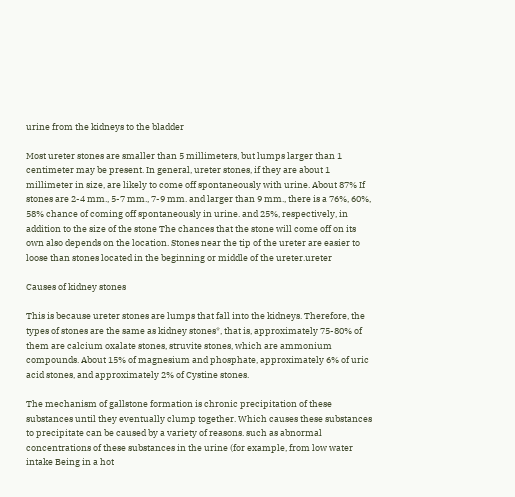urine from the kidneys to the bladder

Most ureter stones are smaller than 5 millimeters, but lumps larger than 1 centimeter may be present. In general, ureter stones, if they are about 1 millimeter in size, are likely to come off spontaneously with urine. About 87% If stones are 2-4 mm., 5-7 mm., 7-9 mm. and larger than 9 mm., there is a 76%, 60%, 58% chance of coming off spontaneously in urine. and 25%, respectively, in addition to the size of the stone The chances that the stone will come off on its own also depends on the location. Stones near the tip of the ureter are easier to loose than stones located in the beginning or middle of the ureter.ureter

Causes of kidney stones

This is because ureter stones are lumps that fall into the kidneys. Therefore, the types of stones are the same as kidney stones*, that is, approximately 75-80% of them are calcium oxalate stones, struvite stones, which are ammonium compounds. About 15% of magnesium and phosphate, approximately 6% of uric acid stones, and approximately 2% of Cystine stones.

The mechanism of gallstone formation is chronic precipitation of these substances until they eventually clump together. Which causes these substances to precipitate can be caused by a variety of reasons. such as abnormal concentrations of these substances in the urine (for example, from low water intake Being in a hot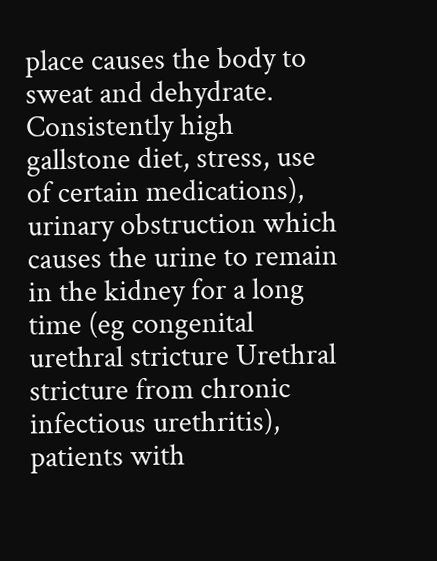place causes the body to sweat and dehydrate. Consistently high gallstone diet, stress, use of certain medications), urinary obstruction which causes the urine to remain in the kidney for a long time (eg congenital urethral stricture Urethral stricture from chronic infectious urethritis), patients with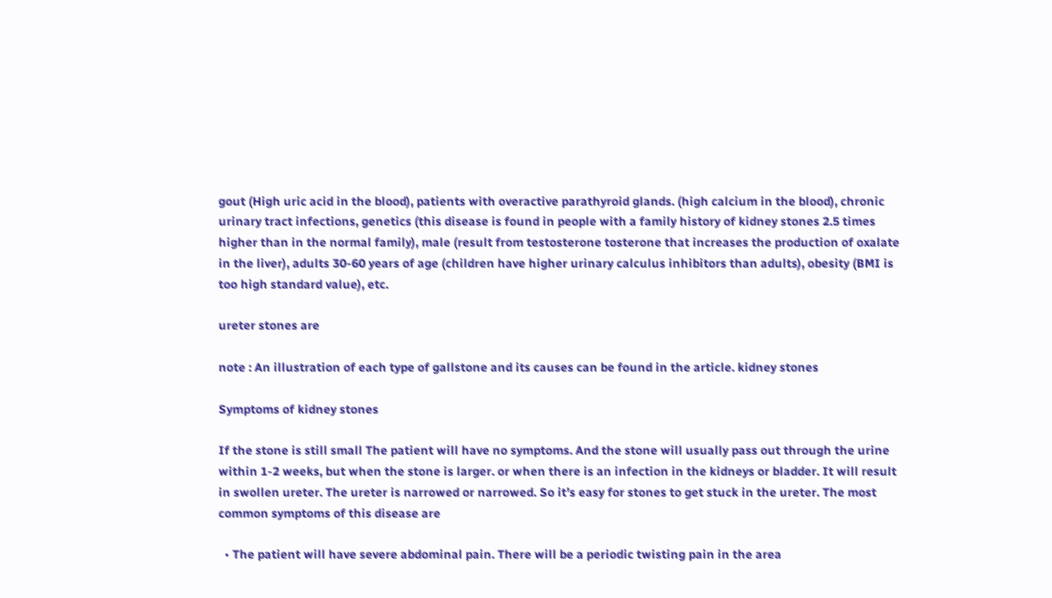gout (High uric acid in the blood), patients with overactive parathyroid glands. (high calcium in the blood), chronic urinary tract infections, genetics (this disease is found in people with a family history of kidney stones 2.5 times higher than in the normal family), male (result from testosterone tosterone that increases the production of oxalate in the liver), adults 30-60 years of age (children have higher urinary calculus inhibitors than adults), obesity (BMI is too high standard value), etc.

ureter stones are

note : An illustration of each type of gallstone and its causes can be found in the article. kidney stones

Symptoms of kidney stones

If the stone is still small The patient will have no symptoms. And the stone will usually pass out through the urine within 1-2 weeks, but when the stone is larger. or when there is an infection in the kidneys or bladder. It will result in swollen ureter. The ureter is narrowed or narrowed. So it’s easy for stones to get stuck in the ureter. The most common symptoms of this disease are

  • The patient will have severe abdominal pain. There will be a periodic twisting pain in the area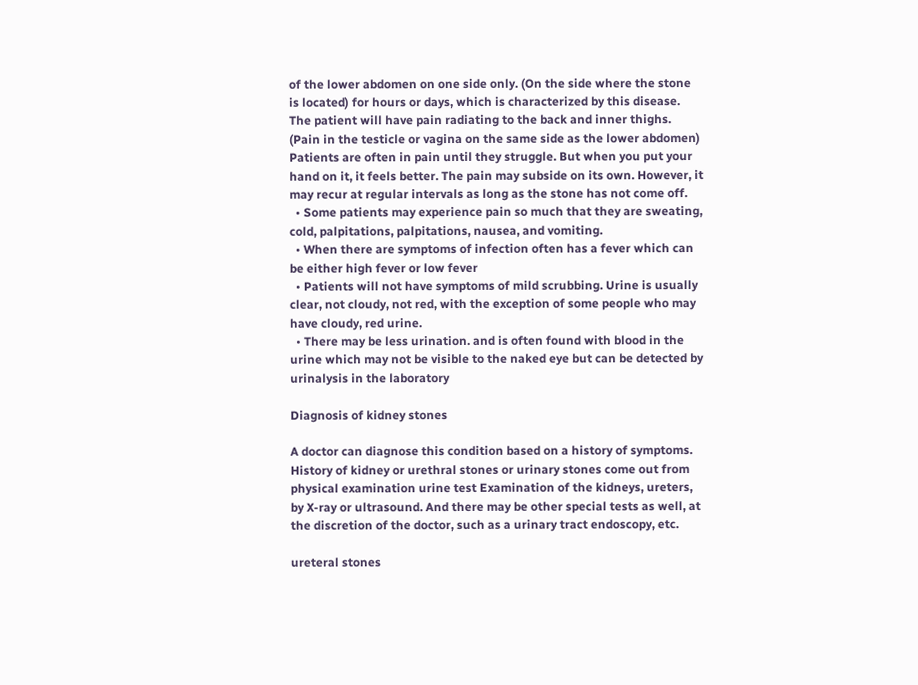of the lower abdomen on one side only. (On the side where the stone is located) for hours or days, which is characterized by this disease. The patient will have pain radiating to the back and inner thighs. (Pain in the testicle or vagina on the same side as the lower abdomen) Patients are often in pain until they struggle. But when you put your hand on it, it feels better. The pain may subside on its own. However, it may recur at regular intervals as long as the stone has not come off.
  • Some patients may experience pain so much that they are sweating, cold, palpitations, palpitations, nausea, and vomiting.
  • When there are symptoms of infection often has a fever which can be either high fever or low fever
  • Patients will not have symptoms of mild scrubbing. Urine is usually clear, not cloudy, not red, with the exception of some people who may have cloudy, red urine.
  • There may be less urination. and is often found with blood in the urine which may not be visible to the naked eye but can be detected by urinalysis in the laboratory

Diagnosis of kidney stones

A doctor can diagnose this condition based on a history of symptoms. History of kidney or urethral stones or urinary stones come out from physical examination urine test Examination of the kidneys, ureters, by X-ray or ultrasound. And there may be other special tests as well, at the discretion of the doctor, such as a urinary tract endoscopy, etc.

ureteral stones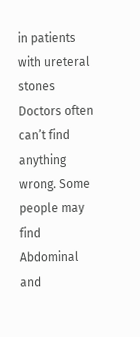in patients with ureteral stones Doctors often can’t find anything wrong. Some people may find Abdominal and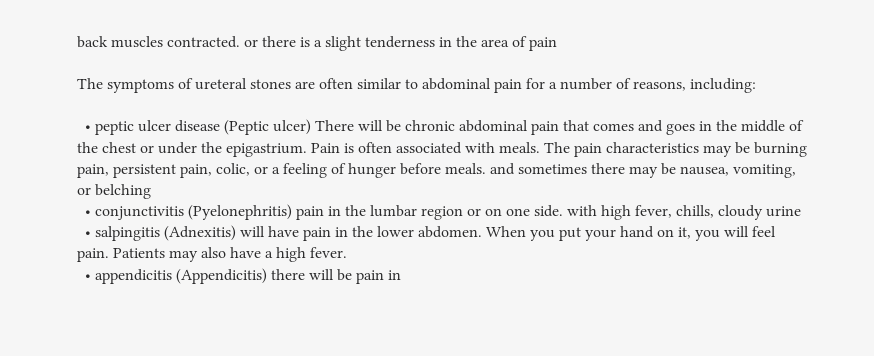back muscles contracted. or there is a slight tenderness in the area of pain

The symptoms of ureteral stones are often similar to abdominal pain for a number of reasons, including:

  • peptic ulcer disease (Peptic ulcer) There will be chronic abdominal pain that comes and goes in the middle of the chest or under the epigastrium. Pain is often associated with meals. The pain characteristics may be burning pain, persistent pain, colic, or a feeling of hunger before meals. and sometimes there may be nausea, vomiting, or belching
  • conjunctivitis (Pyelonephritis) pain in the lumbar region or on one side. with high fever, chills, cloudy urine
  • salpingitis (Adnexitis) will have pain in the lower abdomen. When you put your hand on it, you will feel pain. Patients may also have a high fever.
  • appendicitis (Appendicitis) there will be pain in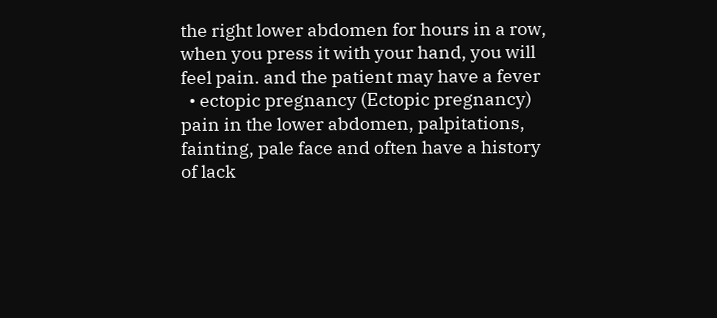the right lower abdomen for hours in a row, when you press it with your hand, you will feel pain. and the patient may have a fever
  • ectopic pregnancy (Ectopic pregnancy) pain in the lower abdomen, palpitations, fainting, pale face and often have a history of lack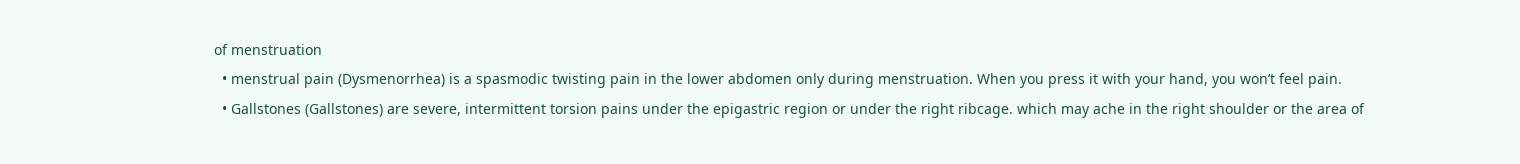of menstruation
  • menstrual pain (Dysmenorrhea) is a spasmodic twisting pain in the lower abdomen only during menstruation. When you press it with your hand, you won’t feel pain.
  • Gallstones (Gallstones) are severe, intermittent torsion pains under the epigastric region or under the right ribcage. which may ache in the right shoulder or the area of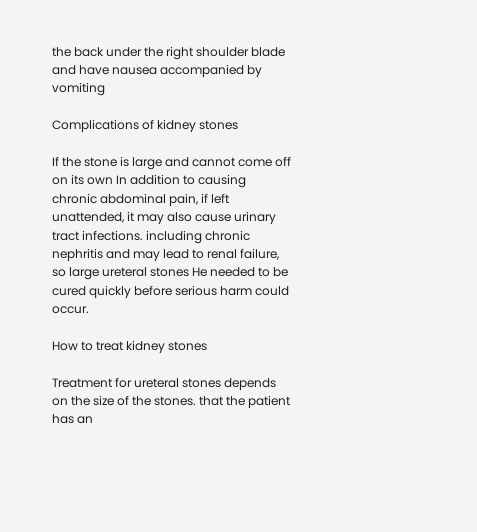the back under the right shoulder blade and have nausea accompanied by vomiting

Complications of kidney stones

If the stone is large and cannot come off on its own In addition to causing chronic abdominal pain, if left unattended, it may also cause urinary tract infections. including chronic nephritis and may lead to renal failure, so large ureteral stones He needed to be cured quickly before serious harm could occur.

How to treat kidney stones

Treatment for ureteral stones depends on the size of the stones. that the patient has an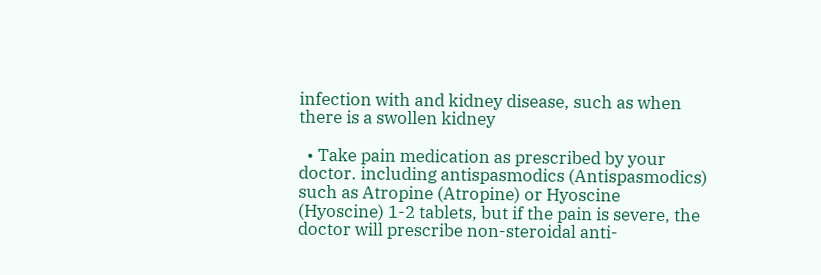infection with and kidney disease, such as when there is a swollen kidney

  • Take pain medication as prescribed by your doctor. including antispasmodics (Antispasmodics) such as Atropine (Atropine) or Hyoscine (Hyoscine) 1-2 tablets, but if the pain is severe, the doctor will prescribe non-steroidal anti-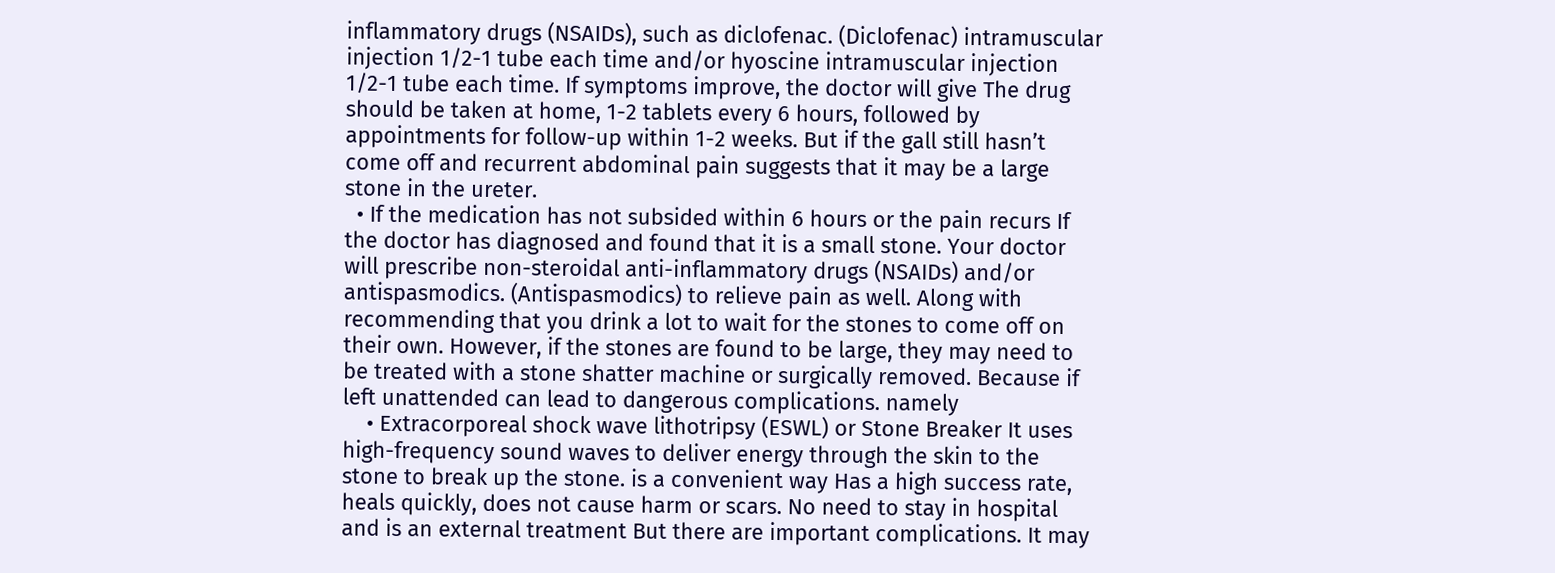inflammatory drugs (NSAIDs), such as diclofenac. (Diclofenac) intramuscular injection 1/2-1 tube each time and/or hyoscine intramuscular injection 1/2-1 tube each time. If symptoms improve, the doctor will give The drug should be taken at home, 1-2 tablets every 6 hours, followed by appointments for follow-up within 1-2 weeks. But if the gall still hasn’t come off and recurrent abdominal pain suggests that it may be a large stone in the ureter.
  • If the medication has not subsided within 6 hours or the pain recurs If the doctor has diagnosed and found that it is a small stone. Your doctor will prescribe non-steroidal anti-inflammatory drugs (NSAIDs) and/or antispasmodics. (Antispasmodics) to relieve pain as well. Along with recommending that you drink a lot to wait for the stones to come off on their own. However, if the stones are found to be large, they may need to be treated with a stone shatter machine or surgically removed. Because if left unattended can lead to dangerous complications. namely
    • Extracorporeal shock wave lithotripsy (ESWL) or Stone Breaker It uses high-frequency sound waves to deliver energy through the skin to the stone to break up the stone. is a convenient way Has a high success rate, heals quickly, does not cause harm or scars. No need to stay in hospital and is an external treatment But there are important complications. It may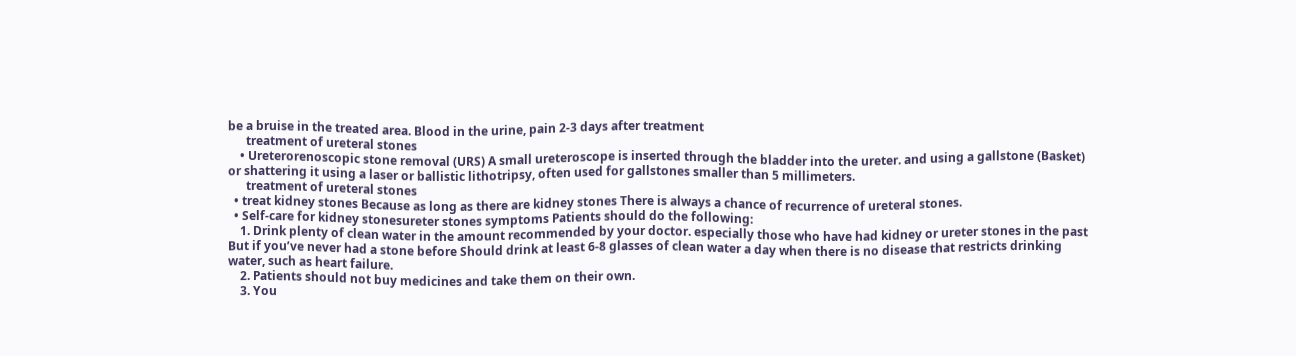be a bruise in the treated area. Blood in the urine, pain 2-3 days after treatment
      treatment of ureteral stones
    • Ureterorenoscopic stone removal (URS) A small ureteroscope is inserted through the bladder into the ureter. and using a gallstone (Basket) or shattering it using a laser or ballistic lithotripsy, often used for gallstones smaller than 5 millimeters.
      treatment of ureteral stones
  • treat kidney stones Because as long as there are kidney stones There is always a chance of recurrence of ureteral stones.
  • Self-care for kidney stonesureter stones symptoms Patients should do the following:
    1. Drink plenty of clean water in the amount recommended by your doctor. especially those who have had kidney or ureter stones in the past But if you’ve never had a stone before Should drink at least 6-8 glasses of clean water a day when there is no disease that restricts drinking water, such as heart failure.
    2. Patients should not buy medicines and take them on their own.
    3. You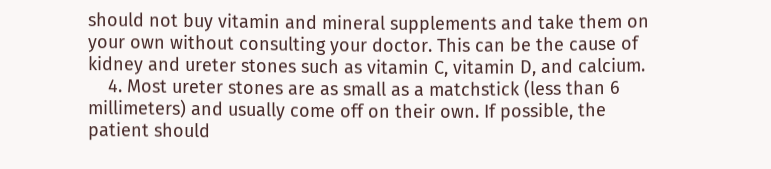should not buy vitamin and mineral supplements and take them on your own without consulting your doctor. This can be the cause of kidney and ureter stones such as vitamin C, vitamin D, and calcium.
    4. Most ureter stones are as small as a matchstick (less than 6 millimeters) and usually come off on their own. If possible, the patient should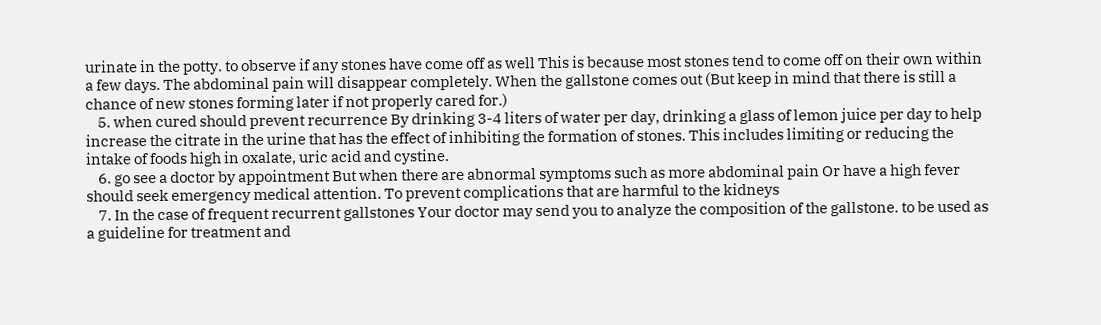urinate in the potty. to observe if any stones have come off as well This is because most stones tend to come off on their own within a few days. The abdominal pain will disappear completely. When the gallstone comes out (But keep in mind that there is still a chance of new stones forming later if not properly cared for.)
    5. when cured should prevent recurrence By drinking 3-4 liters of water per day, drinking a glass of lemon juice per day to help increase the citrate in the urine that has the effect of inhibiting the formation of stones. This includes limiting or reducing the intake of foods high in oxalate, uric acid and cystine.
    6. go see a doctor by appointment But when there are abnormal symptoms such as more abdominal pain Or have a high fever should seek emergency medical attention. To prevent complications that are harmful to the kidneys
    7. In the case of frequent recurrent gallstones Your doctor may send you to analyze the composition of the gallstone. to be used as a guideline for treatment and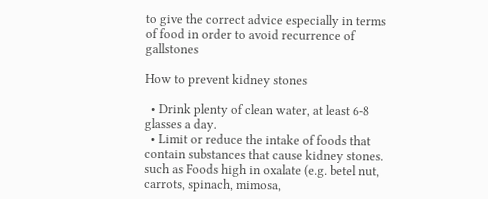to give the correct advice especially in terms of food in order to avoid recurrence of gallstones

How to prevent kidney stones

  • Drink plenty of clean water, at least 6-8 glasses a day.
  • Limit or reduce the intake of foods that contain substances that cause kidney stones. such as Foods high in oxalate (e.g. betel nut, carrots, spinach, mimosa,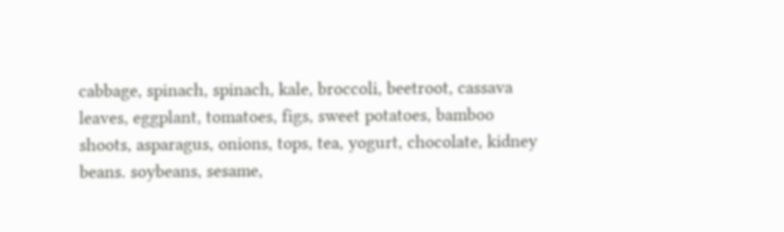cabbage, spinach, spinach, kale, broccoli, beetroot, cassava leaves, eggplant, tomatoes, figs, sweet potatoes, bamboo shoots, asparagus, onions, tops, tea, yogurt, chocolate, kidney beans. soybeans, sesame,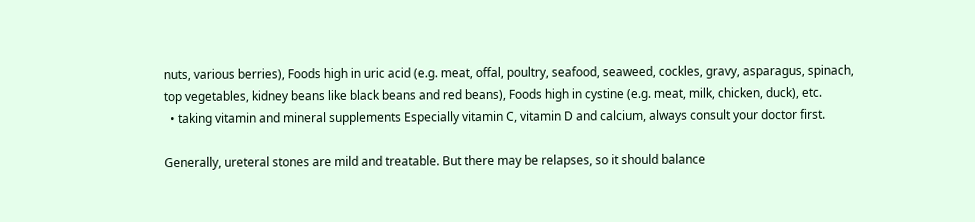nuts, various berries), Foods high in uric acid (e.g. meat, offal, poultry, seafood, seaweed, cockles, gravy, asparagus, spinach, top vegetables, kidney beans like black beans and red beans), Foods high in cystine (e.g. meat, milk, chicken, duck), etc.
  • taking vitamin and mineral supplements Especially vitamin C, vitamin D and calcium, always consult your doctor first.

Generally, ureteral stones are mild and treatable. But there may be relapses, so it should balance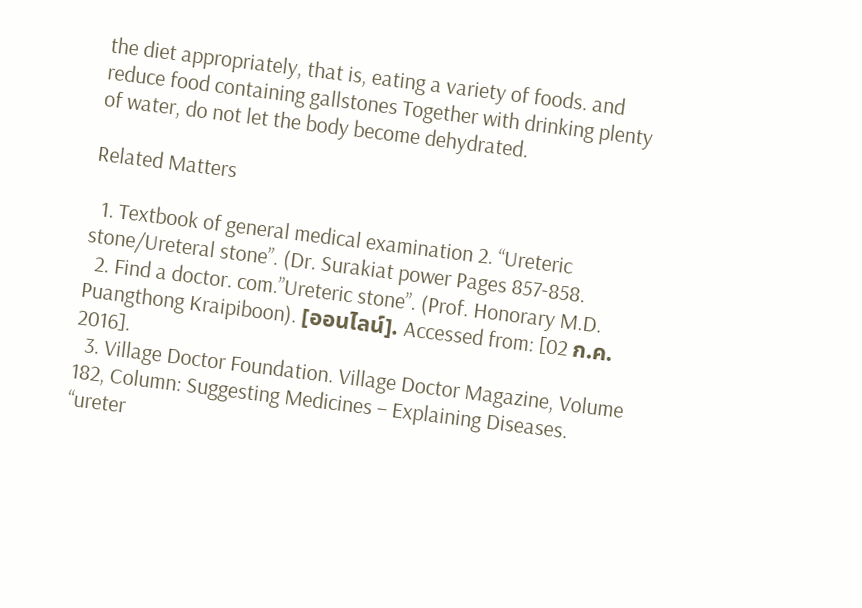the diet appropriately, that is, eating a variety of foods. and reduce food containing gallstones Together with drinking plenty of water, do not let the body become dehydrated.

Related Matters

  1. Textbook of general medical examination 2. “Ureteric stone/Ureteral stone”. (Dr. Surakiat power Pages 857-858.
  2. Find a doctor. com.”Ureteric stone”. (Prof. Honorary M.D. Puangthong Kraipiboon). [ออนไลน์]. Accessed from: [02 ก.ค. 2016].
  3. Village Doctor Foundation. Village Doctor Magazine, Volume 182, Column: Suggesting Medicines – Explaining Diseases. “ureter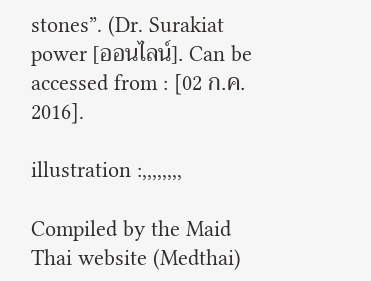stones”. (Dr. Surakiat power [ออนไลน์]. Can be accessed from : [02 ก.ค. 2016].

illustration :,,,,,,,,

Compiled by the Maid Thai website (Medthai)